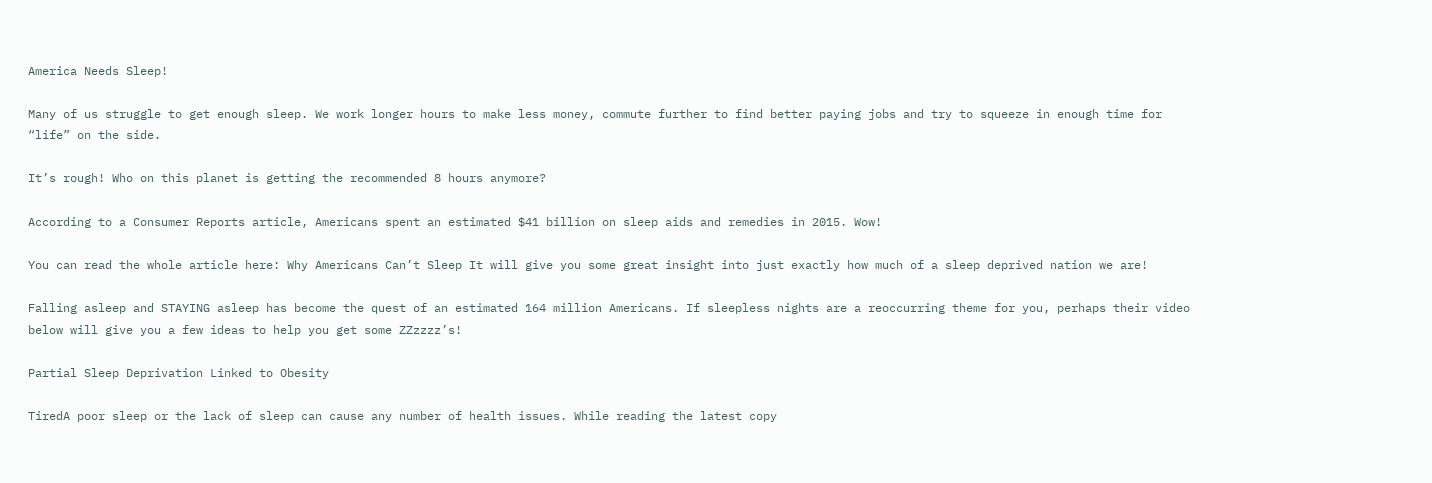America Needs Sleep!

Many of us struggle to get enough sleep. We work longer hours to make less money, commute further to find better paying jobs and try to squeeze in enough time for “life” on the side.

It’s rough! Who on this planet is getting the recommended 8 hours anymore?

According to a Consumer Reports article, Americans spent an estimated $41 billion on sleep aids and remedies in 2015. Wow!

You can read the whole article here: Why Americans Can’t Sleep It will give you some great insight into just exactly how much of a sleep deprived nation we are!

Falling asleep and STAYING asleep has become the quest of an estimated 164 million Americans. If sleepless nights are a reoccurring theme for you, perhaps their video below will give you a few ideas to help you get some ZZzzzz’s!

Partial Sleep Deprivation Linked to Obesity

TiredA poor sleep or the lack of sleep can cause any number of health issues. While reading the latest copy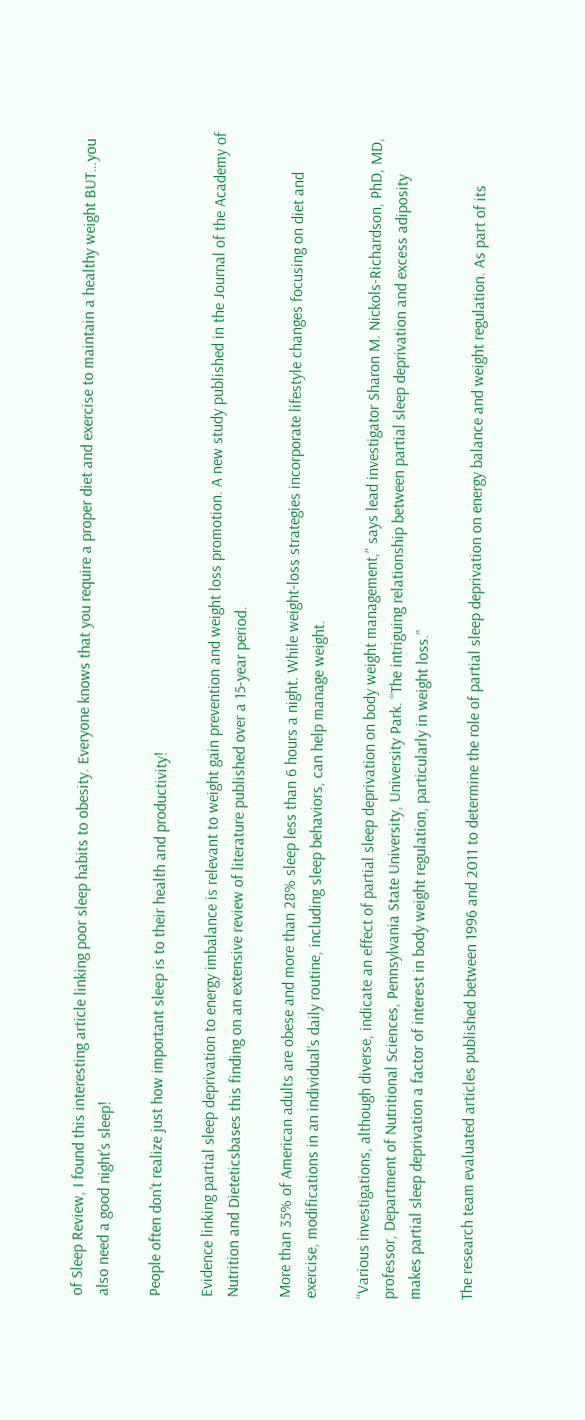of Sleep Review, I found this interesting article linking poor sleep habits to obesity. Everyone knows that you require a proper diet and exercise to maintain a healthy weight BUT…you also need a good night’s sleep!

People often don’t realize just how important sleep is to their health and productivity!

Evidence linking partial sleep deprivation to energy imbalance is relevant to weight gain prevention and weight loss promotion. A new study published in the Journal of the Academy of Nutrition and Dieteticsbases this finding on an extensive review of literature published over a 15-year period.

More than 35% of American adults are obese and more than 28% sleep less than 6 hours a night. While weight-loss strategies incorporate lifestyle changes focusing on diet and exercise, modifications in an individual’s daily routine, including sleep behaviors, can help manage weight.

“Various investigations, although diverse, indicate an effect of partial sleep deprivation on body weight management,” says lead investigator Sharon M. Nickols-Richardson, PhD, MD, professor, Department of Nutritional Sciences, Pennsylvania State University, University Park. “The intriguing relationship between partial sleep deprivation and excess adiposity makes partial sleep deprivation a factor of interest in body weight regulation, particularly in weight loss.”

The research team evaluated articles published between 1996 and 2011 to determine the role of partial sleep deprivation on energy balance and weight regulation. As part of its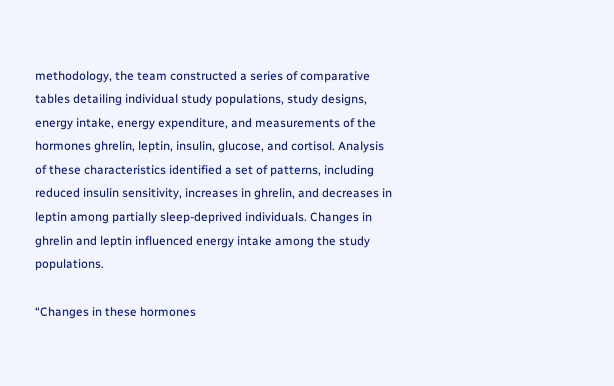methodology, the team constructed a series of comparative tables detailing individual study populations, study designs, energy intake, energy expenditure, and measurements of the hormones ghrelin, leptin, insulin, glucose, and cortisol. Analysis of these characteristics identified a set of patterns, including reduced insulin sensitivity, increases in ghrelin, and decreases in leptin among partially sleep-deprived individuals. Changes in ghrelin and leptin influenced energy intake among the study populations.

“Changes in these hormones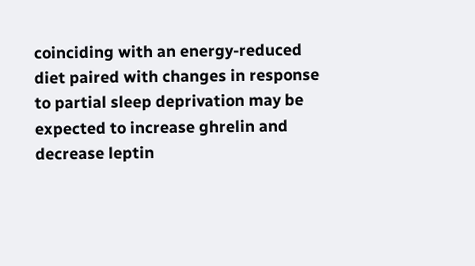coinciding with an energy-reduced diet paired with changes in response to partial sleep deprivation may be expected to increase ghrelin and decrease leptin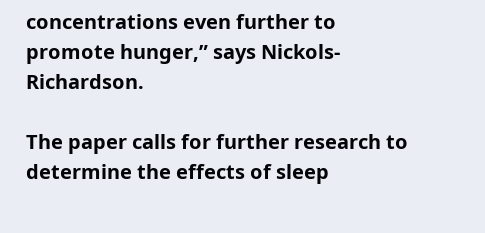concentrations even further to promote hunger,” says Nickols-Richardson.

The paper calls for further research to determine the effects of sleep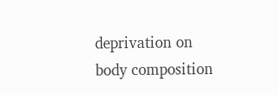deprivation on body composition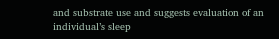and substrate use and suggests evaluation of an individual’s sleep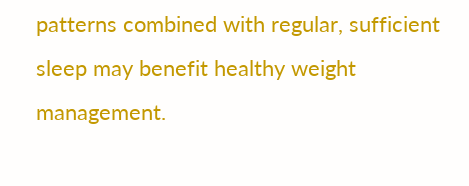patterns combined with regular, sufficient sleep may benefit healthy weight management.